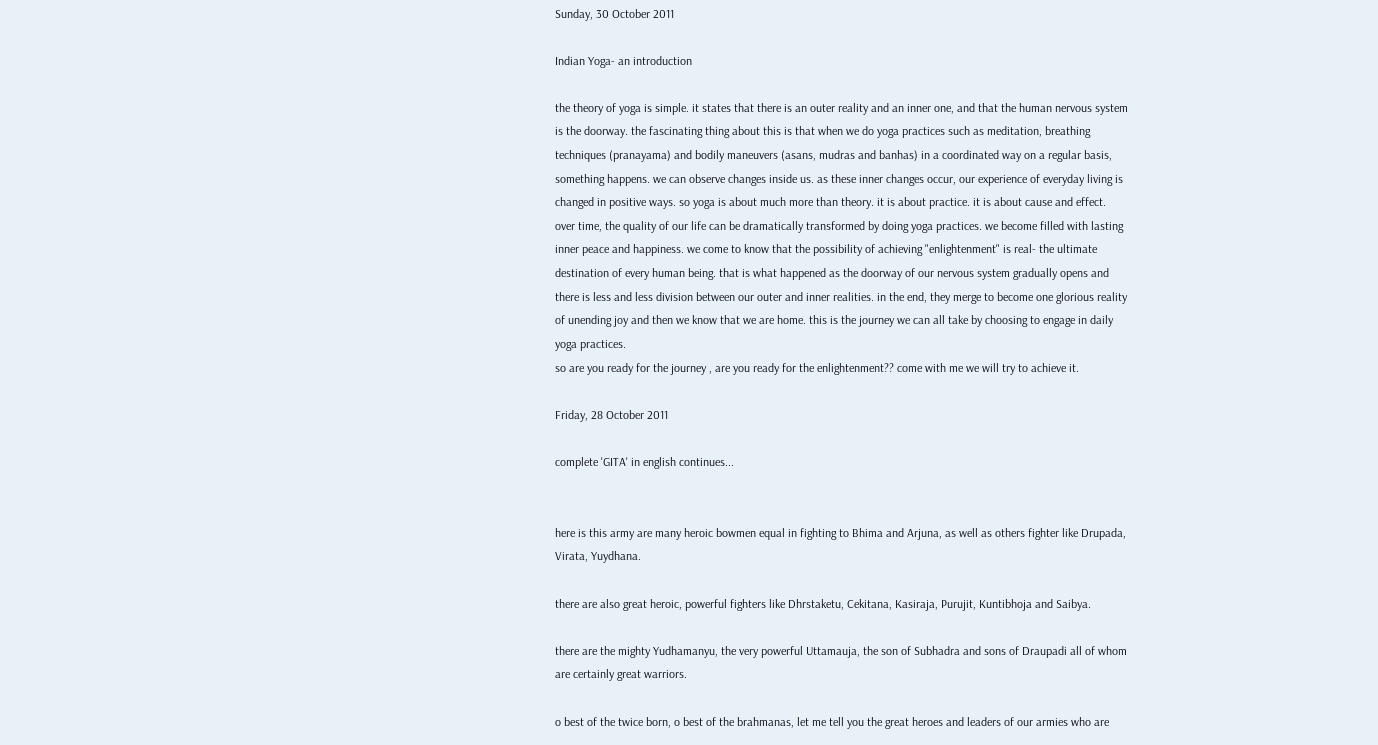Sunday, 30 October 2011

Indian Yoga- an introduction

the theory of yoga is simple. it states that there is an outer reality and an inner one, and that the human nervous system is the doorway. the fascinating thing about this is that when we do yoga practices such as meditation, breathing techniques (pranayama) and bodily maneuvers (asans, mudras and banhas) in a coordinated way on a regular basis, something happens. we can observe changes inside us. as these inner changes occur, our experience of everyday living is changed in positive ways. so yoga is about much more than theory. it is about practice. it is about cause and effect. over time, the quality of our life can be dramatically transformed by doing yoga practices. we become filled with lasting inner peace and happiness. we come to know that the possibility of achieving "enlightenment" is real- the ultimate destination of every human being. that is what happened as the doorway of our nervous system gradually opens and there is less and less division between our outer and inner realities. in the end, they merge to become one glorious reality of unending joy and then we know that we are home. this is the journey we can all take by choosing to engage in daily yoga practices.
so are you ready for the journey , are you ready for the enlightenment?? come with me we will try to achieve it.

Friday, 28 October 2011

complete 'GITA' in english continues...


here is this army are many heroic bowmen equal in fighting to Bhima and Arjuna, as well as others fighter like Drupada, Virata, Yuydhana.

there are also great heroic, powerful fighters like Dhrstaketu, Cekitana, Kasiraja, Purujit, Kuntibhoja and Saibya.

there are the mighty Yudhamanyu, the very powerful Uttamauja, the son of Subhadra and sons of Draupadi all of whom are certainly great warriors.

o best of the twice born, o best of the brahmanas, let me tell you the great heroes and leaders of our armies who are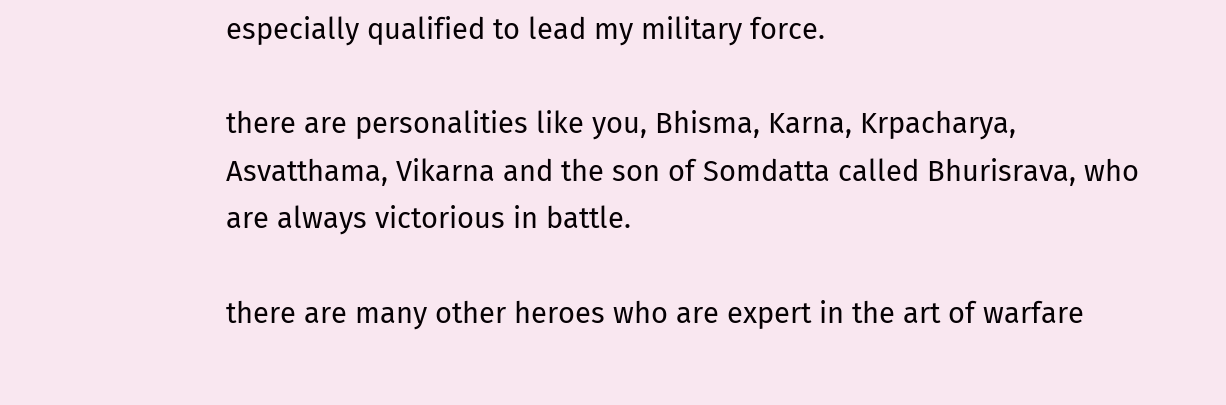especially qualified to lead my military force.

there are personalities like you, Bhisma, Karna, Krpacharya, Asvatthama, Vikarna and the son of Somdatta called Bhurisrava, who are always victorious in battle.

there are many other heroes who are expert in the art of warfare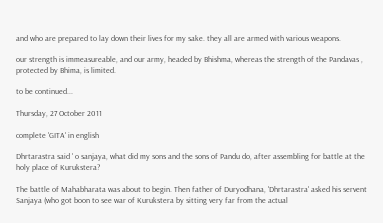and who are prepared to lay down their lives for my sake. they all are armed with various weapons.

our strength is immeasureable, and our army, headed by Bhishma, whereas the strength of the Pandavas , protected by Bhima, is limited.

to be continued...

Thursday, 27 October 2011

complete 'GITA' in english

Dhrtarastra said ' o sanjaya, what did my sons and the sons of Pandu do, after assembling for battle at the holy place of Kurukstera?

The battle of Mahabharata was about to begin. Then father of Duryodhana, 'Dhrtarastra' asked his servent Sanjaya (who got boon to see war of Kurukstera by sitting very far from the actual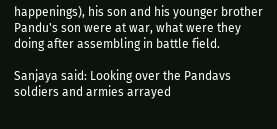happenings), his son and his younger brother Pandu's son were at war, what were they doing after assembling in battle field.

Sanjaya said: Looking over the Pandavs soldiers and armies arrayed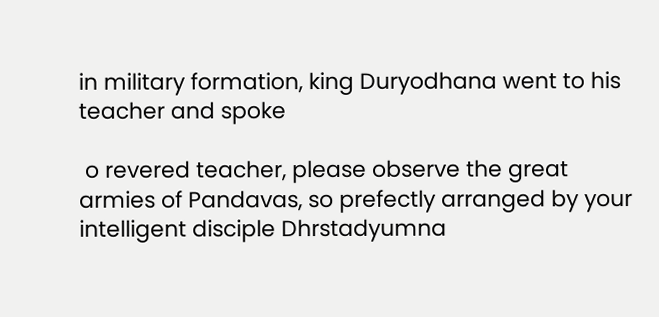in military formation, king Duryodhana went to his teacher and spoke

 o revered teacher, please observe the great armies of Pandavas, so prefectly arranged by your intelligent disciple Dhrstadyumna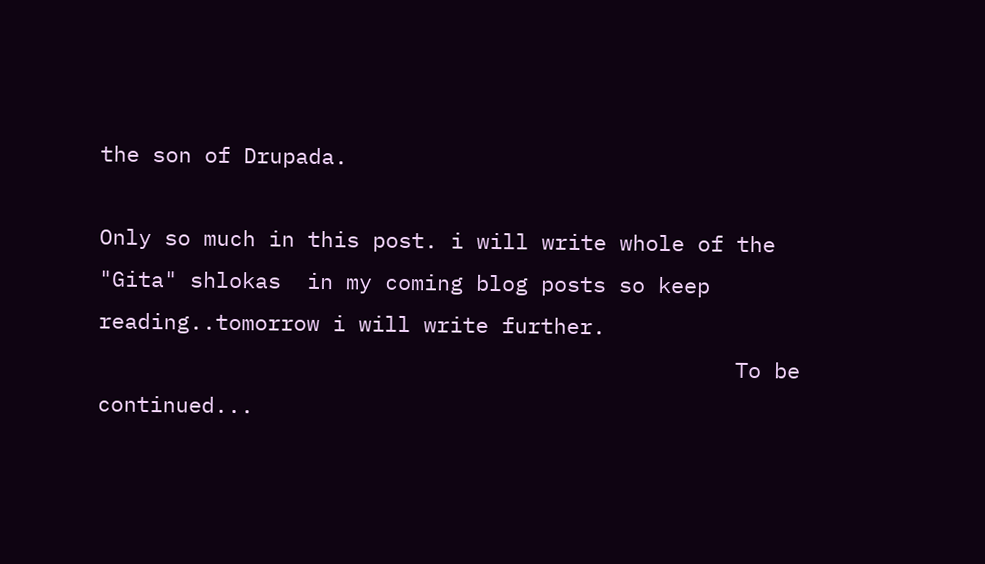the son of Drupada.

Only so much in this post. i will write whole of the "Gita" shlokas  in my coming blog posts so keep reading..tomorrow i will write further.
                                                 To be continued...